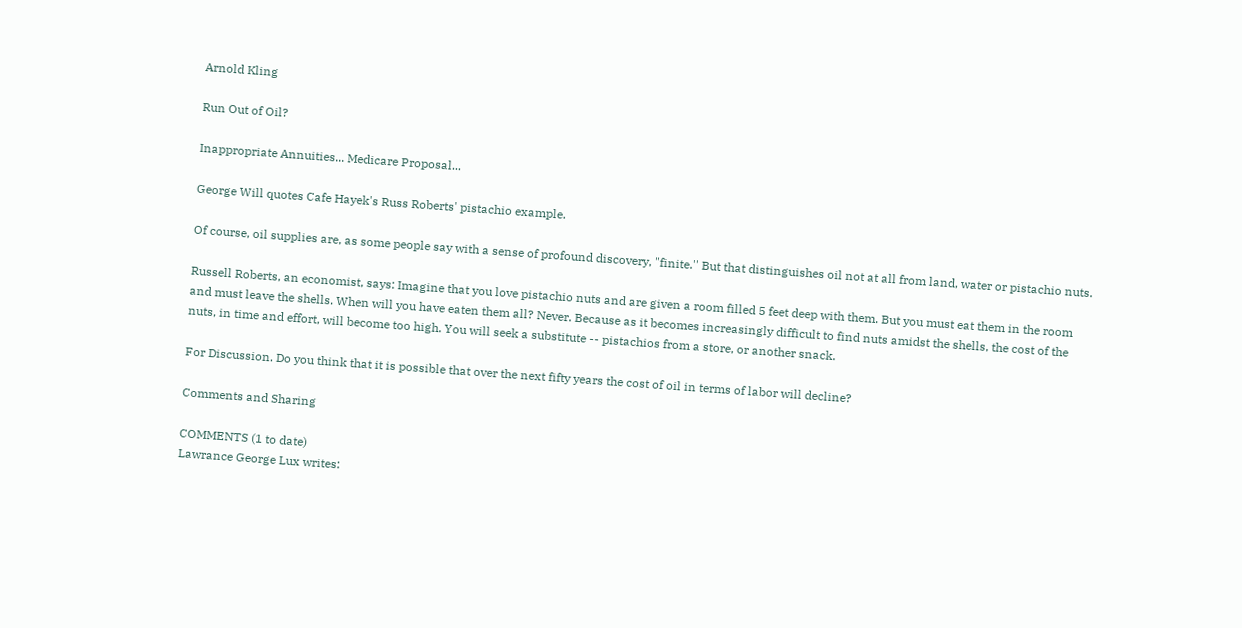Arnold Kling

Run Out of Oil?

Inappropriate Annuities... Medicare Proposal...

George Will quotes Cafe Hayek's Russ Roberts' pistachio example.

Of course, oil supplies are, as some people say with a sense of profound discovery, "finite.'' But that distinguishes oil not at all from land, water or pistachio nuts.

Russell Roberts, an economist, says: Imagine that you love pistachio nuts and are given a room filled 5 feet deep with them. But you must eat them in the room and must leave the shells. When will you have eaten them all? Never. Because as it becomes increasingly difficult to find nuts amidst the shells, the cost of the nuts, in time and effort, will become too high. You will seek a substitute -- pistachios from a store, or another snack.

For Discussion. Do you think that it is possible that over the next fifty years the cost of oil in terms of labor will decline?

Comments and Sharing

COMMENTS (1 to date)
Lawrance George Lux writes: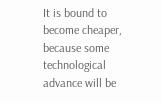It is bound to become cheaper, because some technological advance will be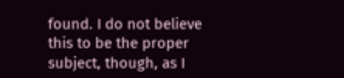found. I do not believe this to be the proper subject, though, as I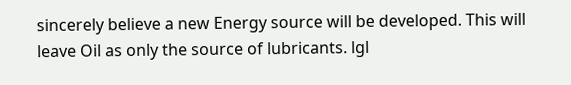sincerely believe a new Energy source will be developed. This will leave Oil as only the source of lubricants. lgl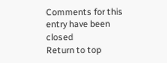Comments for this entry have been closed
Return to top